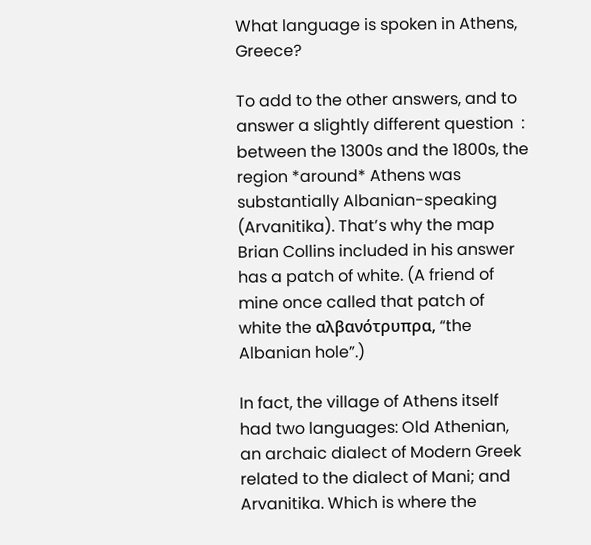What language is spoken in Athens, Greece?

To add to the other answers, and to answer a slightly different question  : between the 1300s and the 1800s, the region *around* Athens was substantially Albanian-speaking (Arvanitika). That’s why the map Brian Collins included in his answer has a patch of white. (A friend of mine once called that patch of white the αλβανότρυπρα, “the Albanian hole”.)

In fact, the village of Athens itself had two languages: Old Athenian, an archaic dialect of Modern Greek related to the dialect of Mani; and Arvanitika. Which is where the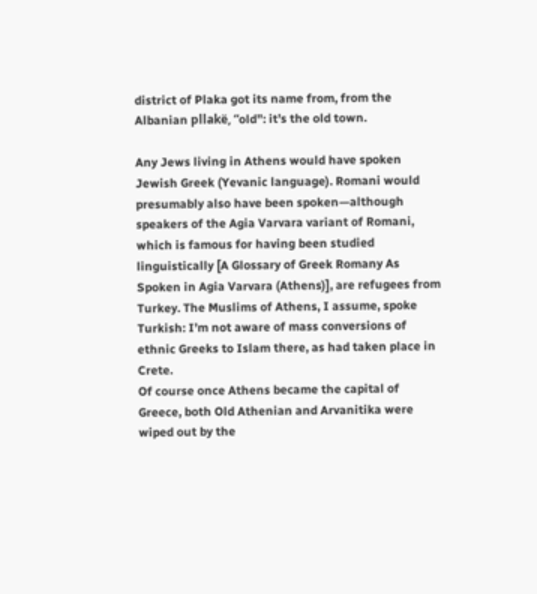district of Plaka got its name from, from the Albanian pllakë, “old”: it’s the old town.

Any Jews living in Athens would have spoken Jewish Greek (Yevanic language). Romani would presumably also have been spoken—although speakers of the Agia Varvara variant of Romani, which is famous for having been studied linguistically [A Glossary of Greek Romany As Spoken in Agia Varvara (Athens)], are refugees from Turkey. The Muslims of Athens, I assume, spoke Turkish: I’m not aware of mass conversions of ethnic Greeks to Islam there, as had taken place in Crete.
Of course once Athens became the capital of Greece, both Old Athenian and Arvanitika were wiped out by the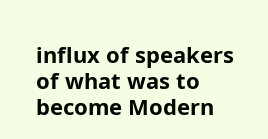influx of speakers of what was to become Modern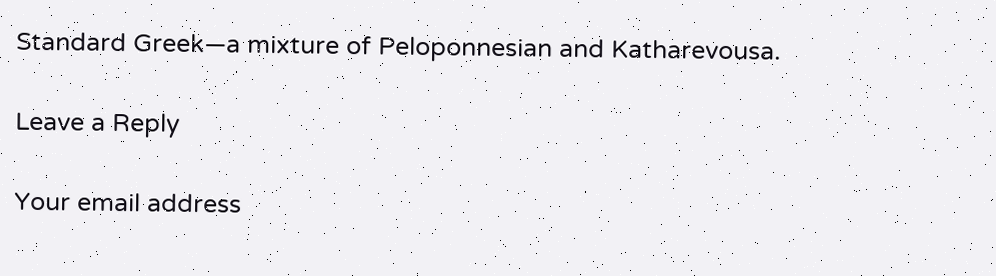Standard Greek—a mixture of Peloponnesian and Katharevousa.

Leave a Reply

Your email address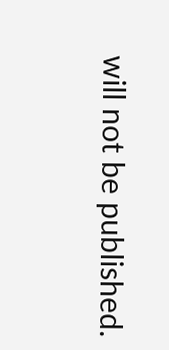will not be published.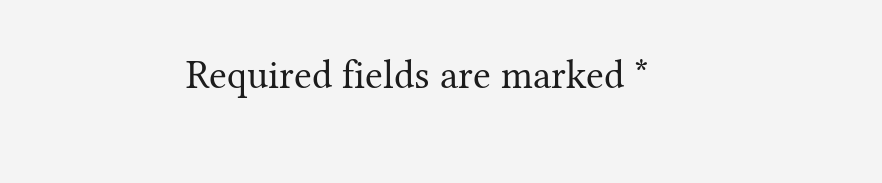Required fields are marked *